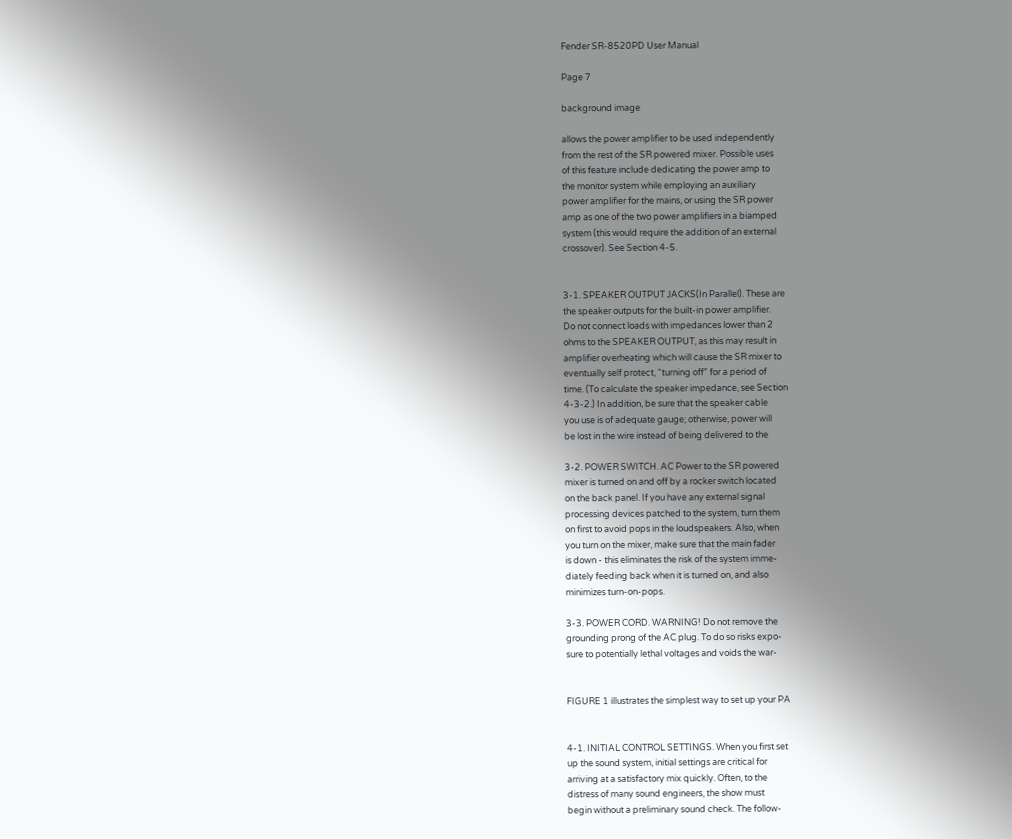Fender SR-8520PD User Manual

Page 7

background image

allows the power amplifier to be used independently
from the rest of the SR powered mixer. Possible uses
of this feature include dedicating the power amp to
the monitor system while employing an auxiliary
power amplifier for the mains, or using the SR power
amp as one of the two power amplifiers in a biamped
system (this would require the addition of an external
crossover). See Section 4-5.


3-1. SPEAKER OUTPUT JACKS(In Parallel). These are
the speaker outputs for the built-in power amplifier.
Do not connect loads with impedances lower than 2
ohms to the SPEAKER OUTPUT, as this may result in
amplifier overheating which will cause the SR mixer to
eventually self protect, “turning off” for a period of
time. (To calculate the speaker impedance, see Section
4-3-2.) In addition, be sure that the speaker cable
you use is of adequate gauge; otherwise, power will
be lost in the wire instead of being delivered to the

3-2. POWER SWITCH. AC Power to the SR powered
mixer is turned on and off by a rocker switch located
on the back panel. If you have any external signal
processing devices patched to the system, turn them
on first to avoid pops in the loudspeakers. Also, when
you turn on the mixer, make sure that the main fader
is down - this eliminates the risk of the system imme-
diately feeding back when it is turned on, and also
minimizes turn-on-pops.

3-3. POWER CORD. WARNING! Do not remove the
grounding prong of the AC plug. To do so risks expo-
sure to potentially lethal voltages and voids the war-


FIGURE 1 illustrates the simplest way to set up your PA


4-1. INITIAL CONTROL SETTINGS. When you first set
up the sound system, initial settings are critical for
arriving at a satisfactory mix quickly. Often, to the
distress of many sound engineers, the show must
begin without a preliminary sound check. The follow-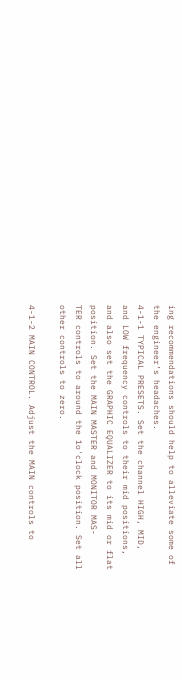ing recommendations should help to alleviate some of
the engineer’s headaches.
4-1-1 TYPICAL PRESETS. Set the channel HIGH, MID,
and LOW frequency controls to their mid positions,
and also set the GRAPHIC EQUALIZER to its mid or flat
position. Set the MAIN MASTER and MONITOR MAS-
TER controls to around the 1o'clock position. Set all
other controls to zero.

4-1-2 MAIN CONTROL. Adjust the MAIN controls to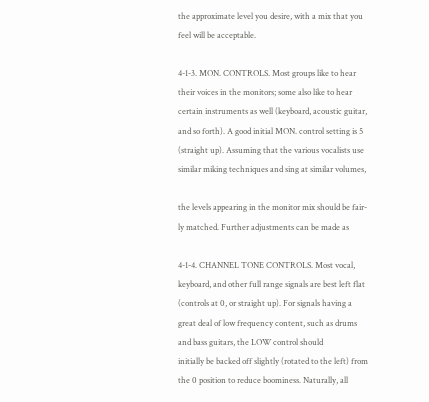the approximate level you desire, with a mix that you
feel will be acceptable.

4-1-3. MON. CONTROLS. Most groups like to hear
their voices in the monitors; some also like to hear
certain instruments as well (keyboard, acoustic guitar,
and so forth). A good initial MON. control setting is 5
(straight up). Assuming that the various vocalists use
similar miking techniques and sing at similar volumes,

the levels appearing in the monitor mix should be fair-
ly matched. Further adjustments can be made as

4-1-4. CHANNEL TONE CONTROLS. Most vocal,
keyboard, and other full range signals are best left flat
(controls at 0, or straight up). For signals having a
great deal of low frequency content, such as drums
and bass guitars, the LOW control should
initially be backed off slightly (rotated to the left) from
the 0 position to reduce boominess. Naturally, all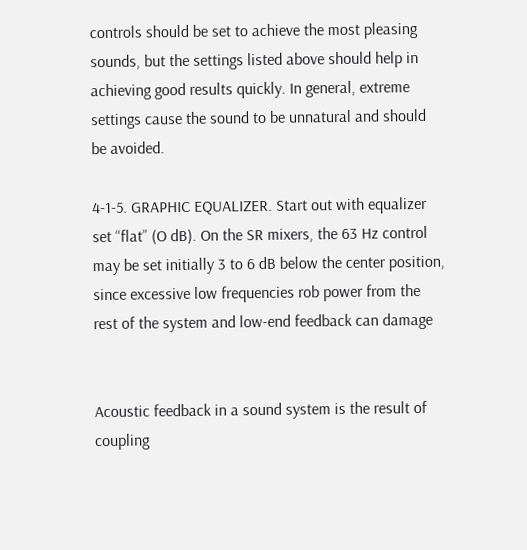controls should be set to achieve the most pleasing
sounds, but the settings listed above should help in
achieving good results quickly. In general, extreme
settings cause the sound to be unnatural and should
be avoided.

4-1-5. GRAPHIC EQUALIZER. Start out with equalizer
set “flat” (O dB). On the SR mixers, the 63 Hz control
may be set initially 3 to 6 dB below the center position,
since excessive low frequencies rob power from the
rest of the system and low-end feedback can damage


Acoustic feedback in a sound system is the result of
coupling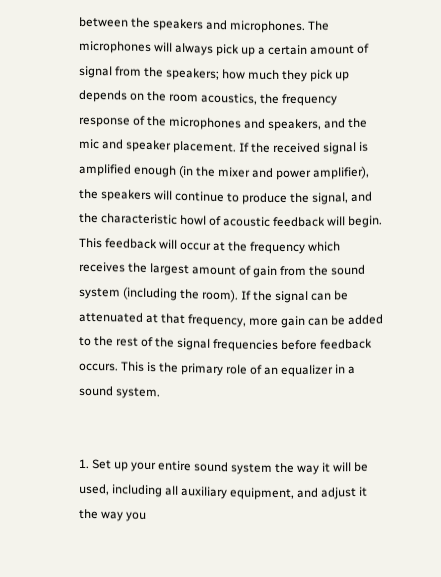between the speakers and microphones. The
microphones will always pick up a certain amount of
signal from the speakers; how much they pick up
depends on the room acoustics, the frequency
response of the microphones and speakers, and the
mic and speaker placement. If the received signal is
amplified enough (in the mixer and power amplifier),
the speakers will continue to produce the signal, and
the characteristic howl of acoustic feedback will begin.
This feedback will occur at the frequency which
receives the largest amount of gain from the sound
system (including the room). If the signal can be
attenuated at that frequency, more gain can be added
to the rest of the signal frequencies before feedback
occurs. This is the primary role of an equalizer in a
sound system.


1. Set up your entire sound system the way it will be
used, including all auxiliary equipment, and adjust it
the way you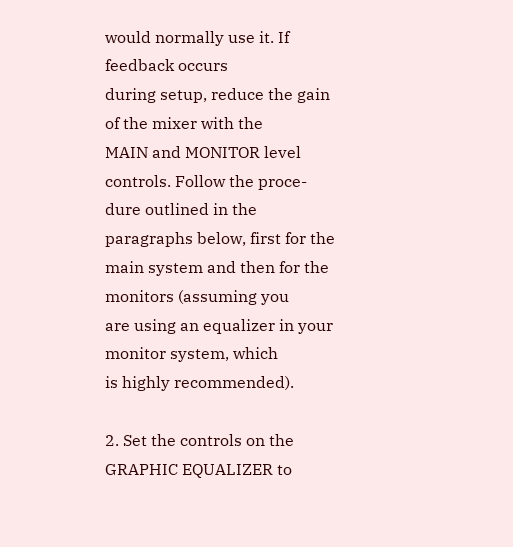would normally use it. If feedback occurs
during setup, reduce the gain of the mixer with the
MAIN and MONITOR level controls. Follow the proce-
dure outlined in the paragraphs below, first for the
main system and then for the monitors (assuming you
are using an equalizer in your monitor system, which
is highly recommended).

2. Set the controls on the GRAPHIC EQUALIZER to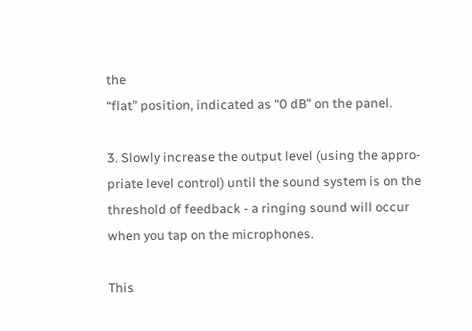the
“flat” position, indicated as “0 dB” on the panel.

3. Slowly increase the output level (using the appro-
priate level control) until the sound system is on the
threshold of feedback - a ringing sound will occur
when you tap on the microphones.

This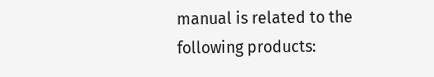manual is related to the following products: